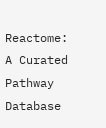Reactome: A Curated Pathway Database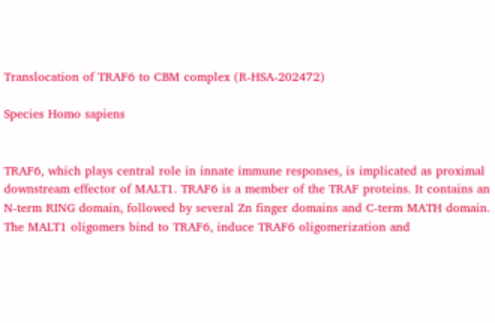Translocation of TRAF6 to CBM complex (R-HSA-202472)

Species Homo sapiens


TRAF6, which plays central role in innate immune responses, is implicated as proximal downstream effector of MALT1. TRAF6 is a member of the TRAF proteins. It contains an N-term RING domain, followed by several Zn finger domains and C-term MATH domain. The MALT1 oligomers bind to TRAF6, induce TRAF6 oligomerization and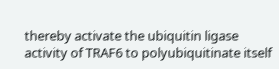thereby activate the ubiquitin ligase activity of TRAF6 to polyubiquitinate itself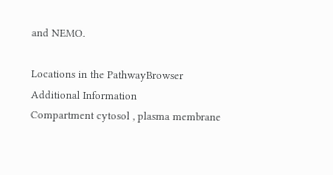and NEMO.

Locations in the PathwayBrowser
Additional Information
Compartment cytosol , plasma membrane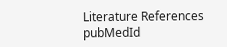Literature References
pubMedId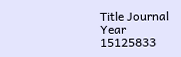Title Journal Year
15125833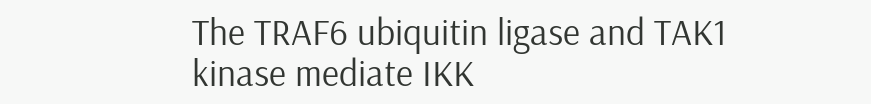The TRAF6 ubiquitin ligase and TAK1 kinase mediate IKK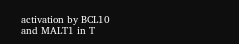activation by BCL10 and MALT1 in T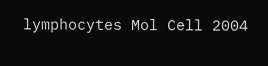lymphocytes Mol Cell 2004